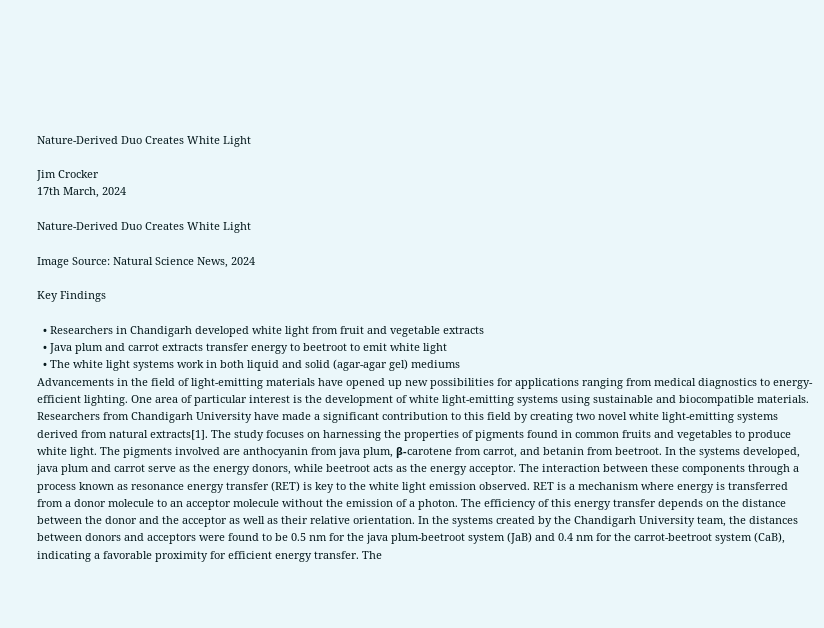Nature-Derived Duo Creates White Light

Jim Crocker
17th March, 2024

Nature-Derived Duo Creates White Light

Image Source: Natural Science News, 2024

Key Findings

  • Researchers in Chandigarh developed white light from fruit and vegetable extracts
  • Java plum and carrot extracts transfer energy to beetroot to emit white light
  • The white light systems work in both liquid and solid (agar-agar gel) mediums
Advancements in the field of light-emitting materials have opened up new possibilities for applications ranging from medical diagnostics to energy-efficient lighting. One area of particular interest is the development of white light-emitting systems using sustainable and biocompatible materials. Researchers from Chandigarh University have made a significant contribution to this field by creating two novel white light-emitting systems derived from natural extracts[1]. The study focuses on harnessing the properties of pigments found in common fruits and vegetables to produce white light. The pigments involved are anthocyanin from java plum, β-carotene from carrot, and betanin from beetroot. In the systems developed, java plum and carrot serve as the energy donors, while beetroot acts as the energy acceptor. The interaction between these components through a process known as resonance energy transfer (RET) is key to the white light emission observed. RET is a mechanism where energy is transferred from a donor molecule to an acceptor molecule without the emission of a photon. The efficiency of this energy transfer depends on the distance between the donor and the acceptor as well as their relative orientation. In the systems created by the Chandigarh University team, the distances between donors and acceptors were found to be 0.5 nm for the java plum-beetroot system (JaB) and 0.4 nm for the carrot-beetroot system (CaB), indicating a favorable proximity for efficient energy transfer. The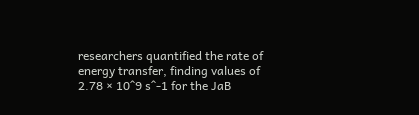researchers quantified the rate of energy transfer, finding values of 2.78 × 10^9 s^-1 for the JaB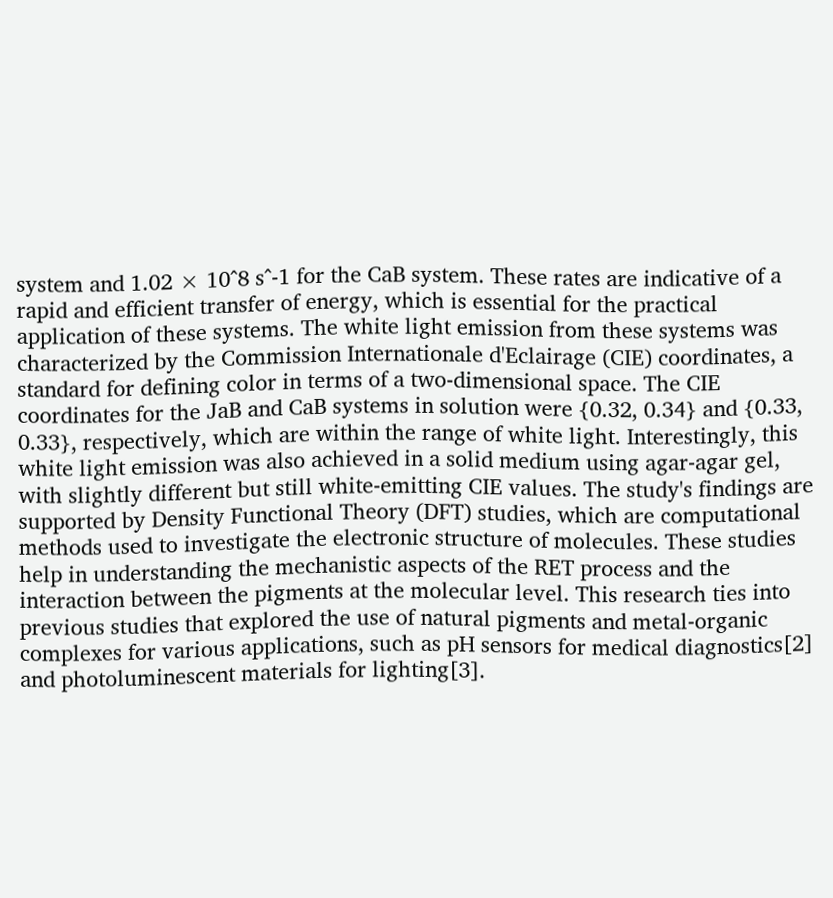system and 1.02 × 10^8 s^-1 for the CaB system. These rates are indicative of a rapid and efficient transfer of energy, which is essential for the practical application of these systems. The white light emission from these systems was characterized by the Commission Internationale d'Eclairage (CIE) coordinates, a standard for defining color in terms of a two-dimensional space. The CIE coordinates for the JaB and CaB systems in solution were {0.32, 0.34} and {0.33, 0.33}, respectively, which are within the range of white light. Interestingly, this white light emission was also achieved in a solid medium using agar-agar gel, with slightly different but still white-emitting CIE values. The study's findings are supported by Density Functional Theory (DFT) studies, which are computational methods used to investigate the electronic structure of molecules. These studies help in understanding the mechanistic aspects of the RET process and the interaction between the pigments at the molecular level. This research ties into previous studies that explored the use of natural pigments and metal-organic complexes for various applications, such as pH sensors for medical diagnostics[2] and photoluminescent materials for lighting[3].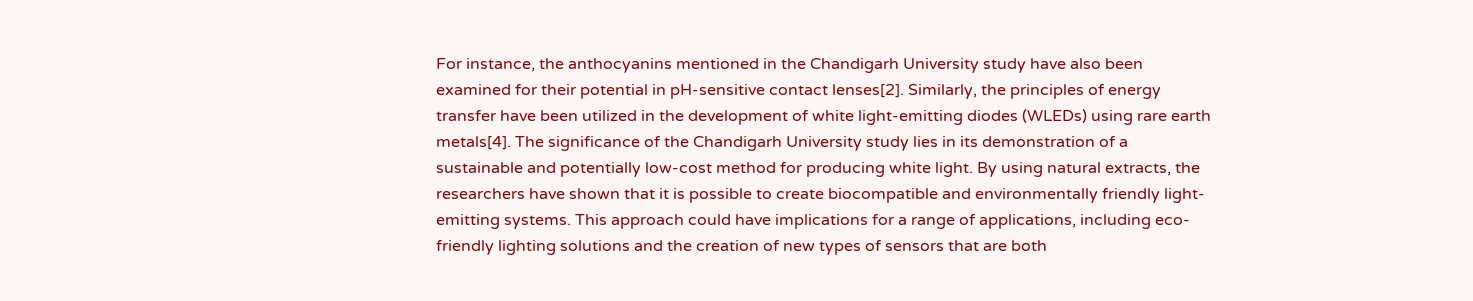For instance, the anthocyanins mentioned in the Chandigarh University study have also been examined for their potential in pH-sensitive contact lenses[2]. Similarly, the principles of energy transfer have been utilized in the development of white light-emitting diodes (WLEDs) using rare earth metals[4]. The significance of the Chandigarh University study lies in its demonstration of a sustainable and potentially low-cost method for producing white light. By using natural extracts, the researchers have shown that it is possible to create biocompatible and environmentally friendly light-emitting systems. This approach could have implications for a range of applications, including eco-friendly lighting solutions and the creation of new types of sensors that are both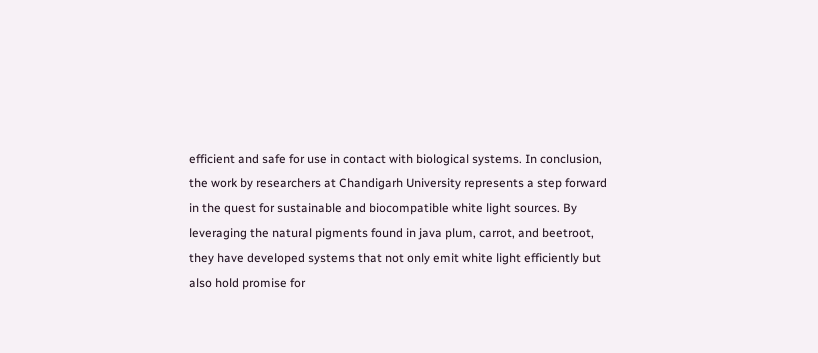efficient and safe for use in contact with biological systems. In conclusion, the work by researchers at Chandigarh University represents a step forward in the quest for sustainable and biocompatible white light sources. By leveraging the natural pigments found in java plum, carrot, and beetroot, they have developed systems that not only emit white light efficiently but also hold promise for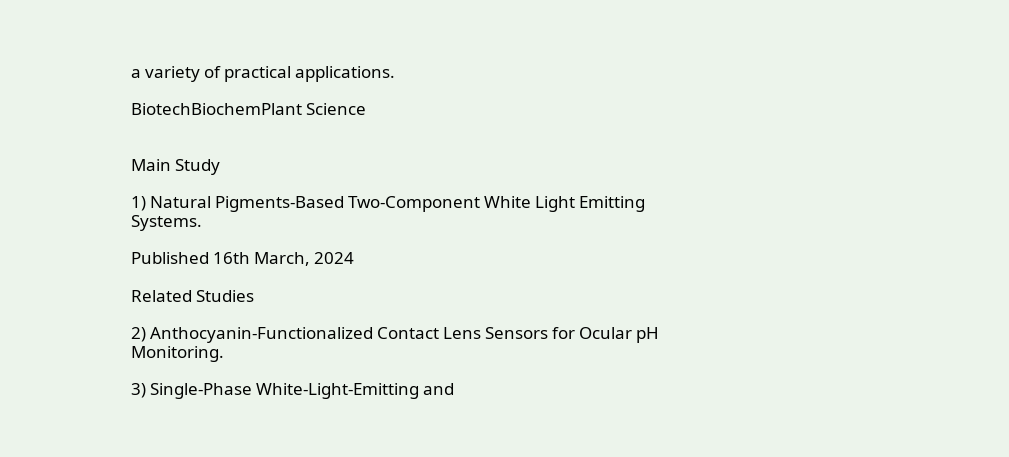a variety of practical applications.

BiotechBiochemPlant Science


Main Study

1) Natural Pigments-Based Two-Component White Light Emitting Systems.

Published 16th March, 2024

Related Studies

2) Anthocyanin-Functionalized Contact Lens Sensors for Ocular pH Monitoring.

3) Single-Phase White-Light-Emitting and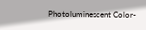Photoluminescent Color-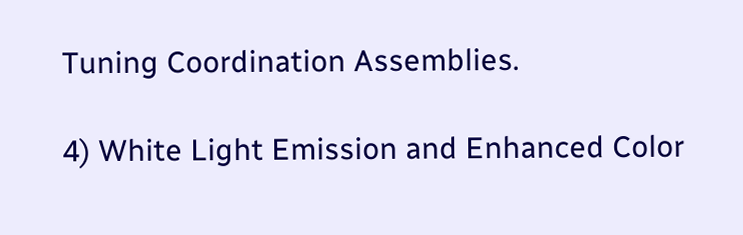Tuning Coordination Assemblies.

4) White Light Emission and Enhanced Color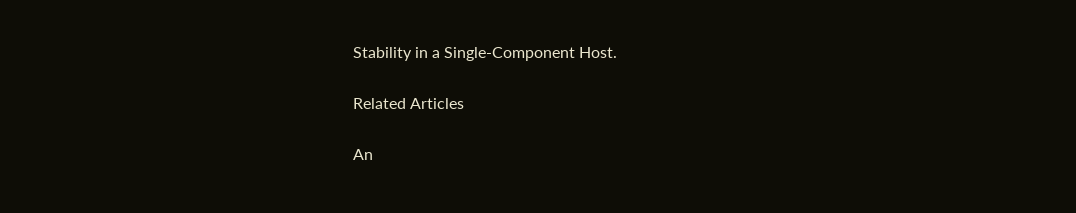Stability in a Single-Component Host.

Related Articles

An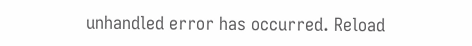unhandled error has occurred. Reload